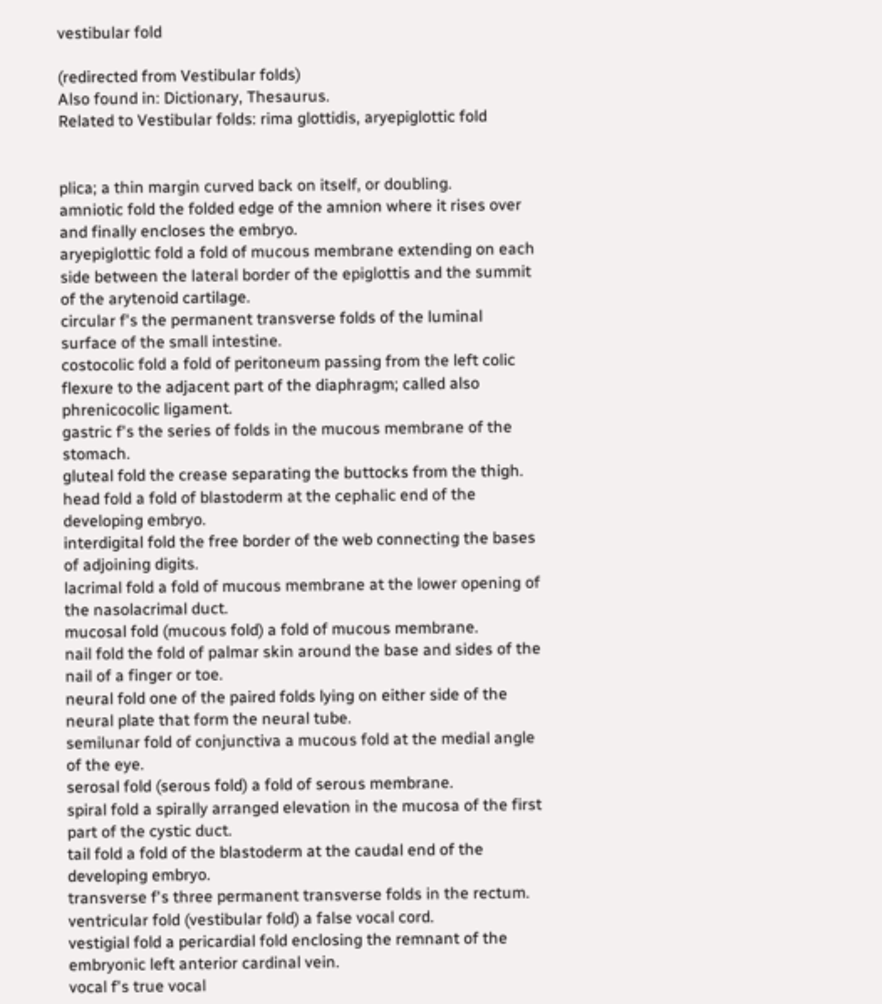vestibular fold

(redirected from Vestibular folds)
Also found in: Dictionary, Thesaurus.
Related to Vestibular folds: rima glottidis, aryepiglottic fold


plica; a thin margin curved back on itself, or doubling.
amniotic fold the folded edge of the amnion where it rises over and finally encloses the embryo.
aryepiglottic fold a fold of mucous membrane extending on each side between the lateral border of the epiglottis and the summit of the arytenoid cartilage.
circular f's the permanent transverse folds of the luminal surface of the small intestine.
costocolic fold a fold of peritoneum passing from the left colic flexure to the adjacent part of the diaphragm; called also phrenicocolic ligament.
gastric f's the series of folds in the mucous membrane of the stomach.
gluteal fold the crease separating the buttocks from the thigh.
head fold a fold of blastoderm at the cephalic end of the developing embryo.
interdigital fold the free border of the web connecting the bases of adjoining digits.
lacrimal fold a fold of mucous membrane at the lower opening of the nasolacrimal duct.
mucosal fold (mucous fold) a fold of mucous membrane.
nail fold the fold of palmar skin around the base and sides of the nail of a finger or toe.
neural fold one of the paired folds lying on either side of the neural plate that form the neural tube.
semilunar fold of conjunctiva a mucous fold at the medial angle of the eye.
serosal fold (serous fold) a fold of serous membrane.
spiral fold a spirally arranged elevation in the mucosa of the first part of the cystic duct.
tail fold a fold of the blastoderm at the caudal end of the developing embryo.
transverse f's three permanent transverse folds in the rectum.
ventricular fold (vestibular fold) a false vocal cord.
vestigial fold a pericardial fold enclosing the remnant of the embryonic left anterior cardinal vein.
vocal f's true vocal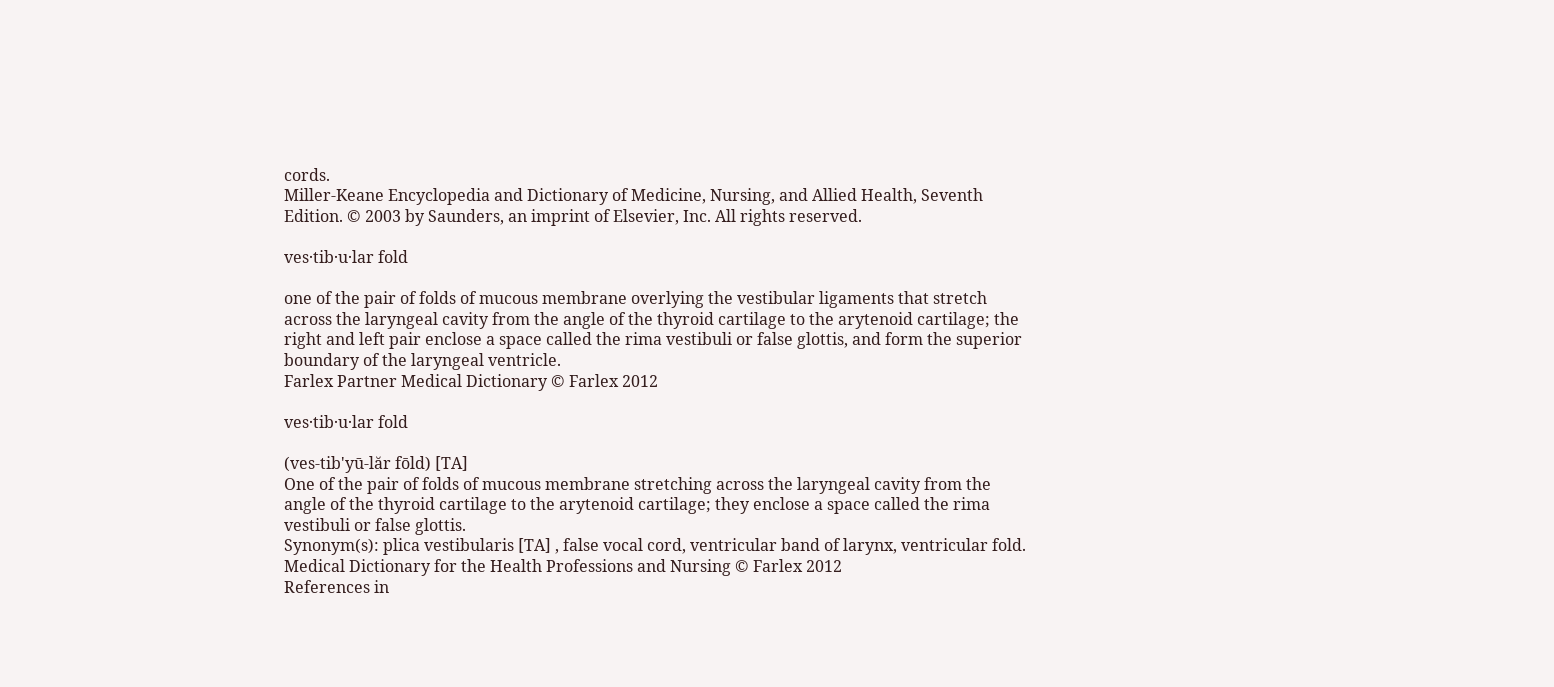cords.
Miller-Keane Encyclopedia and Dictionary of Medicine, Nursing, and Allied Health, Seventh Edition. © 2003 by Saunders, an imprint of Elsevier, Inc. All rights reserved.

ves·tib·u·lar fold

one of the pair of folds of mucous membrane overlying the vestibular ligaments that stretch across the laryngeal cavity from the angle of the thyroid cartilage to the arytenoid cartilage; the right and left pair enclose a space called the rima vestibuli or false glottis, and form the superior boundary of the laryngeal ventricle.
Farlex Partner Medical Dictionary © Farlex 2012

ves·tib·u·lar fold

(ves-tib'yū-lăr fōld) [TA]
One of the pair of folds of mucous membrane stretching across the laryngeal cavity from the angle of the thyroid cartilage to the arytenoid cartilage; they enclose a space called the rima vestibuli or false glottis.
Synonym(s): plica vestibularis [TA] , false vocal cord, ventricular band of larynx, ventricular fold.
Medical Dictionary for the Health Professions and Nursing © Farlex 2012
References in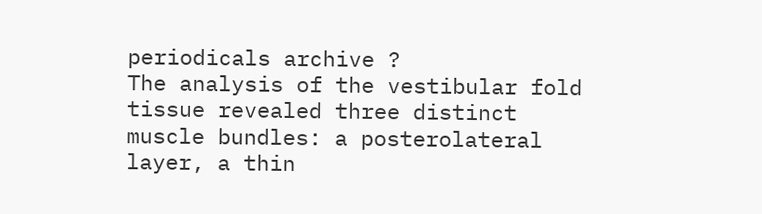periodicals archive ?
The analysis of the vestibular fold tissue revealed three distinct muscle bundles: a posterolateral layer, a thin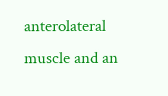anterolateral muscle and an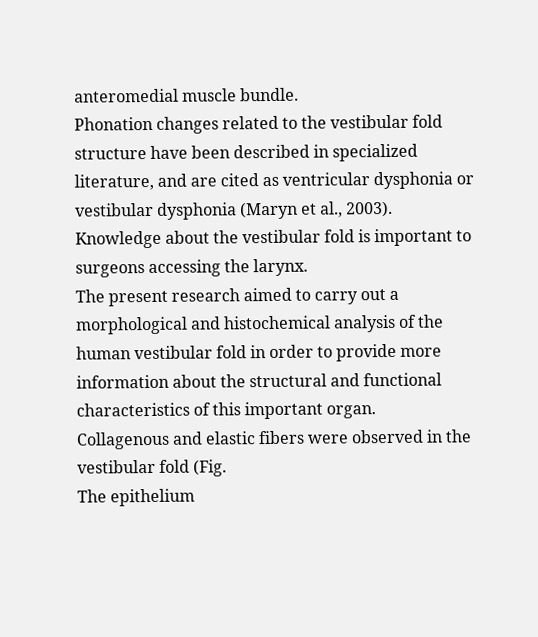anteromedial muscle bundle.
Phonation changes related to the vestibular fold structure have been described in specialized literature, and are cited as ventricular dysphonia or vestibular dysphonia (Maryn et al., 2003).
Knowledge about the vestibular fold is important to surgeons accessing the larynx.
The present research aimed to carry out a morphological and histochemical analysis of the human vestibular fold in order to provide more information about the structural and functional characteristics of this important organ.
Collagenous and elastic fibers were observed in the vestibular fold (Fig.
The epithelium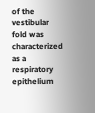of the vestibular fold was characterized as a respiratory epithelium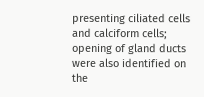presenting ciliated cells and calciform cells; opening of gland ducts were also identified on the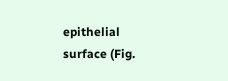epithelial surface (Fig.